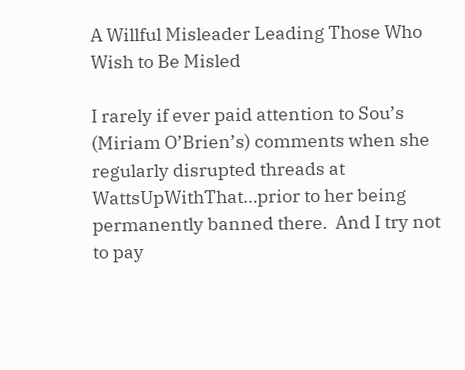A Willful Misleader Leading Those Who Wish to Be Misled

I rarely if ever paid attention to Sou’s (Miriam O’Brien’s) comments when she regularly disrupted threads at WattsUpWithThat…prior to her being permanently banned there.  And I try not to pay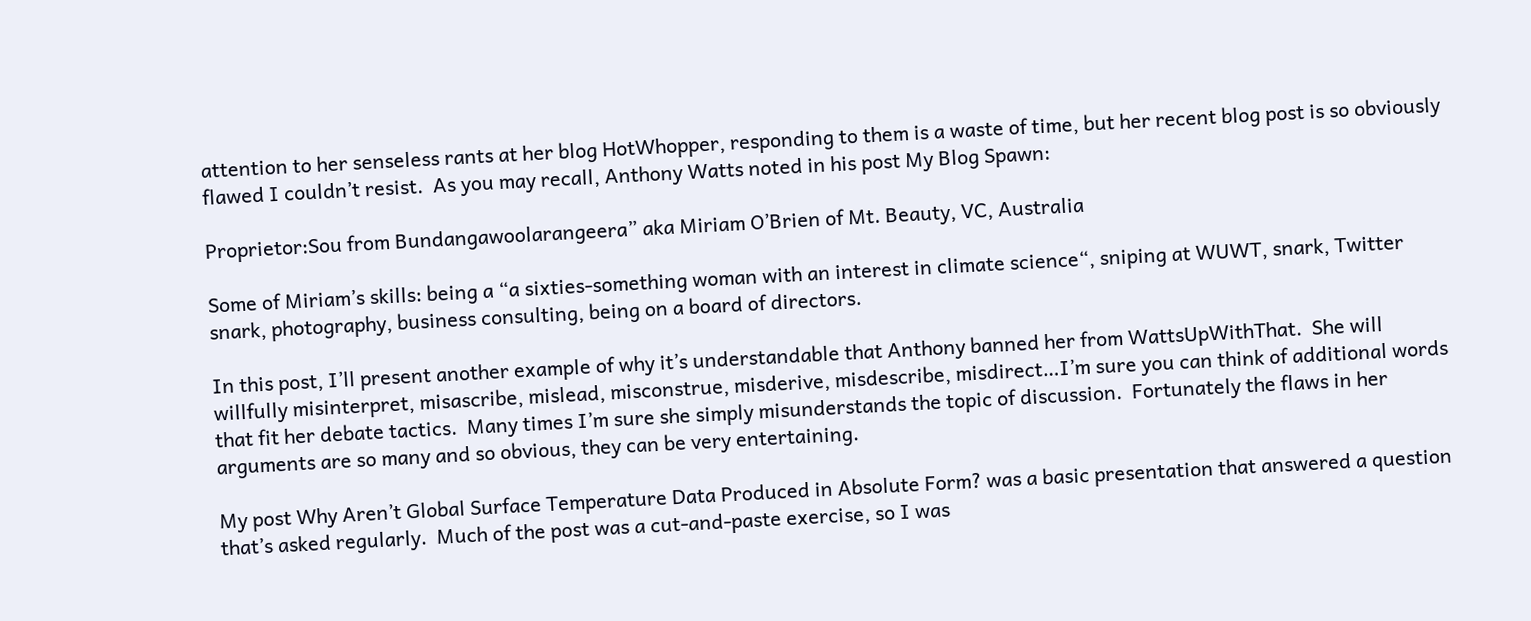attention to her senseless rants at her blog HotWhopper, responding to them is a waste of time, but her recent blog post is so obviously flawed I couldn’t resist.  As you may recall, Anthony Watts noted in his post My Blog Spawn:

Proprietor:Sou from Bundangawoolarangeera” aka Miriam O’Brien of Mt. Beauty, VC, Australia

Some of Miriam’s skills: being a “a sixties-something woman with an interest in climate science“, sniping at WUWT, snark, Twitter snark, photography, business consulting, being on a board of directors.

In this post, I’ll present another example of why it’s understandable that Anthony banned her from WattsUpWithThat.  She will willfully misinterpret, misascribe, mislead, misconstrue, misderive, misdescribe, misdirect…I’m sure you can think of additional words that fit her debate tactics.  Many times I’m sure she simply misunderstands the topic of discussion.  Fortunately the flaws in her arguments are so many and so obvious, they can be very entertaining.

My post Why Aren’t Global Surface Temperature Data Produced in Absolute Form? was a basic presentation that answered a question that’s asked regularly.  Much of the post was a cut-and-paste exercise, so I was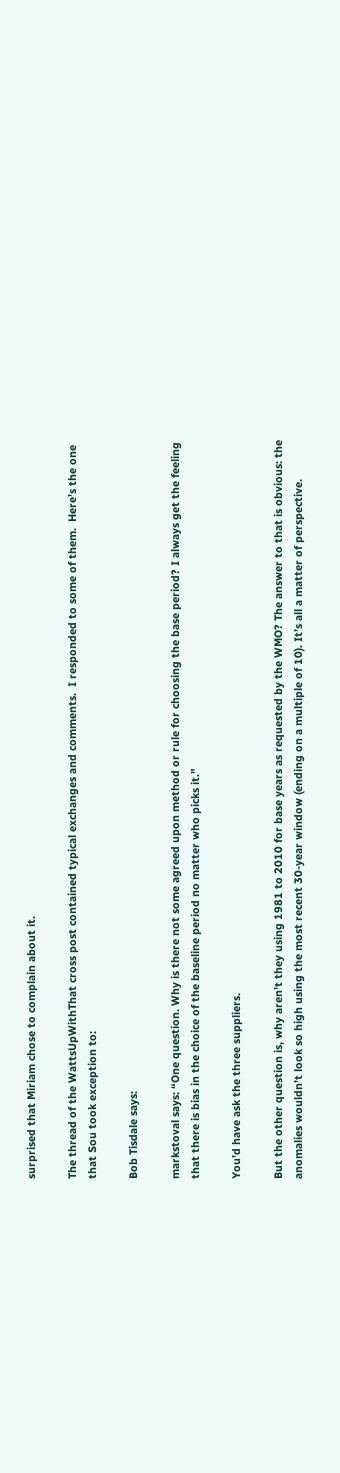surprised that Miriam chose to complain about it.

The thread of the WattsUpWithThat cross post contained typical exchanges and comments.  I responded to some of them.  Here’s the one that Sou took exception to:

Bob Tisdale says:

markstoval says: “One question. Why is there not some agreed upon method or rule for choosing the base period? I always get the feeling that there is bias in the choice of the baseline period no matter who picks it.”

You’d have ask the three suppliers.

But the other question is, why aren’t they using 1981 to 2010 for base years as requested by the WMO? The answer to that is obvious: the anomalies wouldn’t look so high using the most recent 30-year window (ending on a multiple of 10). It’s all a matter of perspective.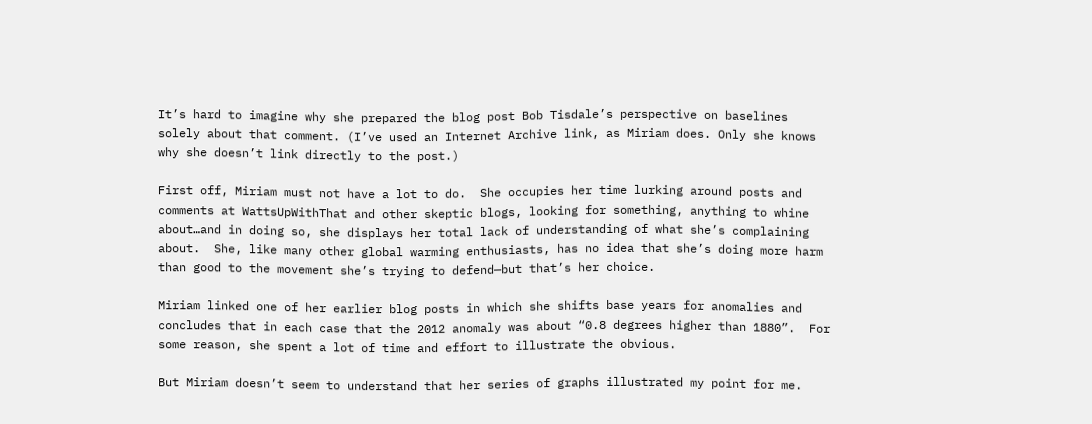It’s hard to imagine why she prepared the blog post Bob Tisdale’s perspective on baselines solely about that comment. (I’ve used an Internet Archive link, as Miriam does. Only she knows why she doesn’t link directly to the post.)

First off, Miriam must not have a lot to do.  She occupies her time lurking around posts and comments at WattsUpWithThat and other skeptic blogs, looking for something, anything to whine about…and in doing so, she displays her total lack of understanding of what she’s complaining about.  She, like many other global warming enthusiasts, has no idea that she’s doing more harm than good to the movement she’s trying to defend—but that’s her choice.

Miriam linked one of her earlier blog posts in which she shifts base years for anomalies and concludes that in each case that the 2012 anomaly was about “0.8 degrees higher than 1880”.  For some reason, she spent a lot of time and effort to illustrate the obvious.

But Miriam doesn’t seem to understand that her series of graphs illustrated my point for me.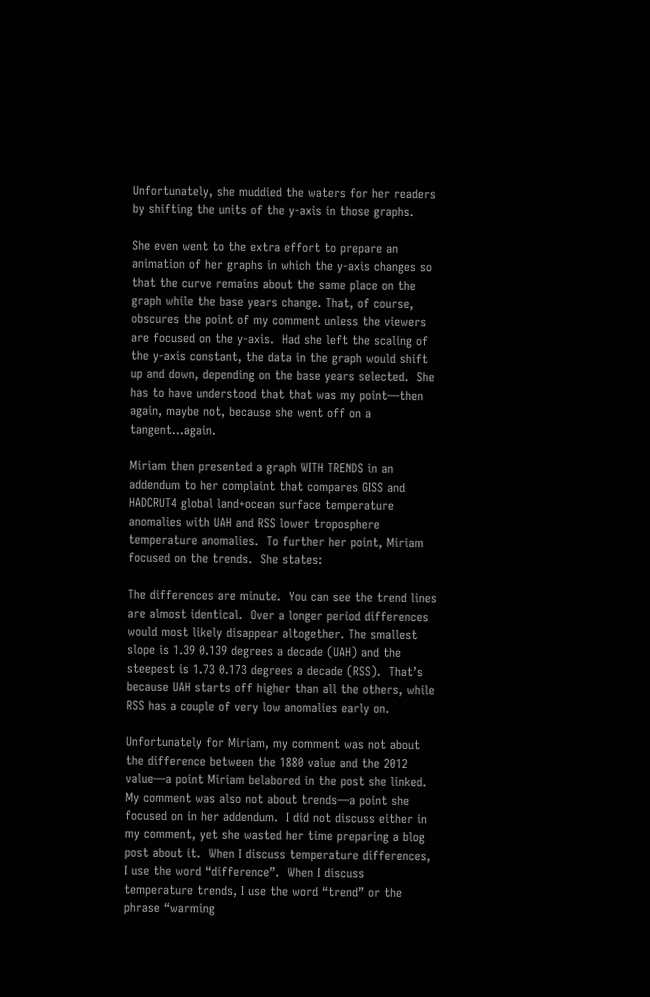Unfortunately, she muddied the waters for her readers by shifting the units of the y-axis in those graphs.

She even went to the extra effort to prepare an animation of her graphs in which the y-axis changes so that the curve remains about the same place on the graph while the base years change. That, of course, obscures the point of my comment unless the viewers are focused on the y-axis.  Had she left the scaling of the y-axis constant, the data in the graph would shift up and down, depending on the base years selected.  She has to have understood that that was my point—then again, maybe not, because she went off on a tangent…again.

Miriam then presented a graph WITH TRENDS in an addendum to her complaint that compares GISS and HADCRUT4 global land+ocean surface temperature anomalies with UAH and RSS lower troposphere temperature anomalies.  To further her point, Miriam focused on the trends.  She states:

The differences are minute.  You can see the trend lines are almost identical.  Over a longer period differences would most likely disappear altogether. The smallest slope is 1.39 0.139 degrees a decade (UAH) and the steepest is 1.73 0.173 degrees a decade (RSS).  That’s because UAH starts off higher than all the others, while RSS has a couple of very low anomalies early on.

Unfortunately for Miriam, my comment was not about the difference between the 1880 value and the 2012 value—a point Miriam belabored in the post she linked.  My comment was also not about trends—a point she focused on in her addendum.  I did not discuss either in my comment, yet she wasted her time preparing a blog post about it.  When I discuss temperature differences, I use the word “difference”.  When I discuss temperature trends, I use the word “trend” or the phrase “warming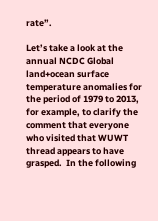rate”.

Let’s take a look at the annual NCDC Global land+ocean surface temperature anomalies for the period of 1979 to 2013, for example, to clarify the comment that everyone who visited that WUWT thread appears to have grasped.  In the following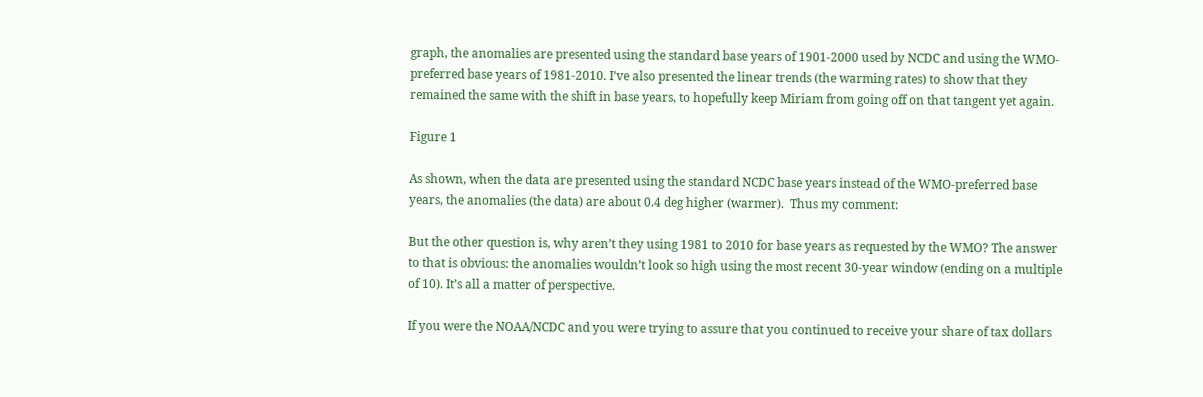graph, the anomalies are presented using the standard base years of 1901-2000 used by NCDC and using the WMO-preferred base years of 1981-2010. I’ve also presented the linear trends (the warming rates) to show that they remained the same with the shift in base years, to hopefully keep Miriam from going off on that tangent yet again.

Figure 1

As shown, when the data are presented using the standard NCDC base years instead of the WMO-preferred base years, the anomalies (the data) are about 0.4 deg higher (warmer).  Thus my comment:

But the other question is, why aren’t they using 1981 to 2010 for base years as requested by the WMO? The answer to that is obvious: the anomalies wouldn’t look so high using the most recent 30-year window (ending on a multiple of 10). It’s all a matter of perspective.

If you were the NOAA/NCDC and you were trying to assure that you continued to receive your share of tax dollars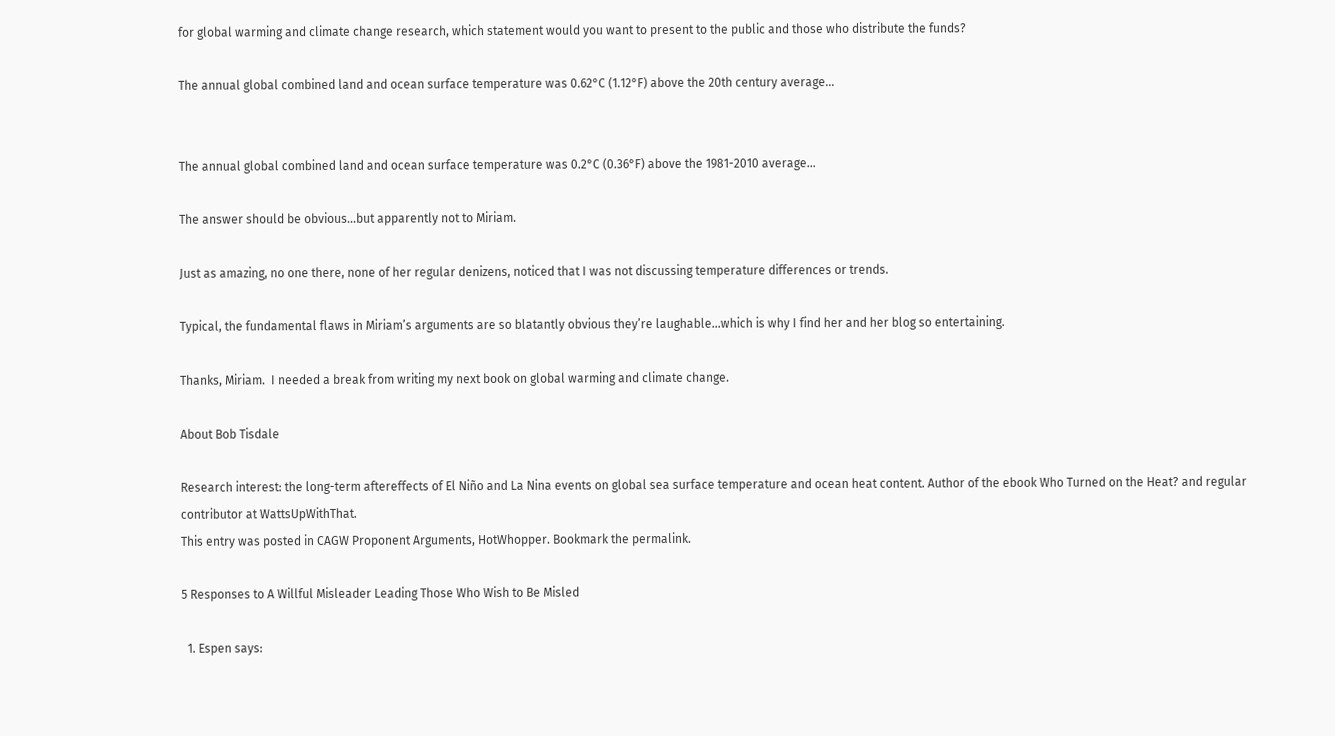for global warming and climate change research, which statement would you want to present to the public and those who distribute the funds?

The annual global combined land and ocean surface temperature was 0.62°C (1.12°F) above the 20th century average…


The annual global combined land and ocean surface temperature was 0.2°C (0.36°F) above the 1981-2010 average…

The answer should be obvious…but apparently not to Miriam.

Just as amazing, no one there, none of her regular denizens, noticed that I was not discussing temperature differences or trends.

Typical, the fundamental flaws in Miriam’s arguments are so blatantly obvious they’re laughable…which is why I find her and her blog so entertaining.

Thanks, Miriam.  I needed a break from writing my next book on global warming and climate change.

About Bob Tisdale

Research interest: the long-term aftereffects of El Niño and La Nina events on global sea surface temperature and ocean heat content. Author of the ebook Who Turned on the Heat? and regular contributor at WattsUpWithThat.
This entry was posted in CAGW Proponent Arguments, HotWhopper. Bookmark the permalink.

5 Responses to A Willful Misleader Leading Those Who Wish to Be Misled

  1. Espen says: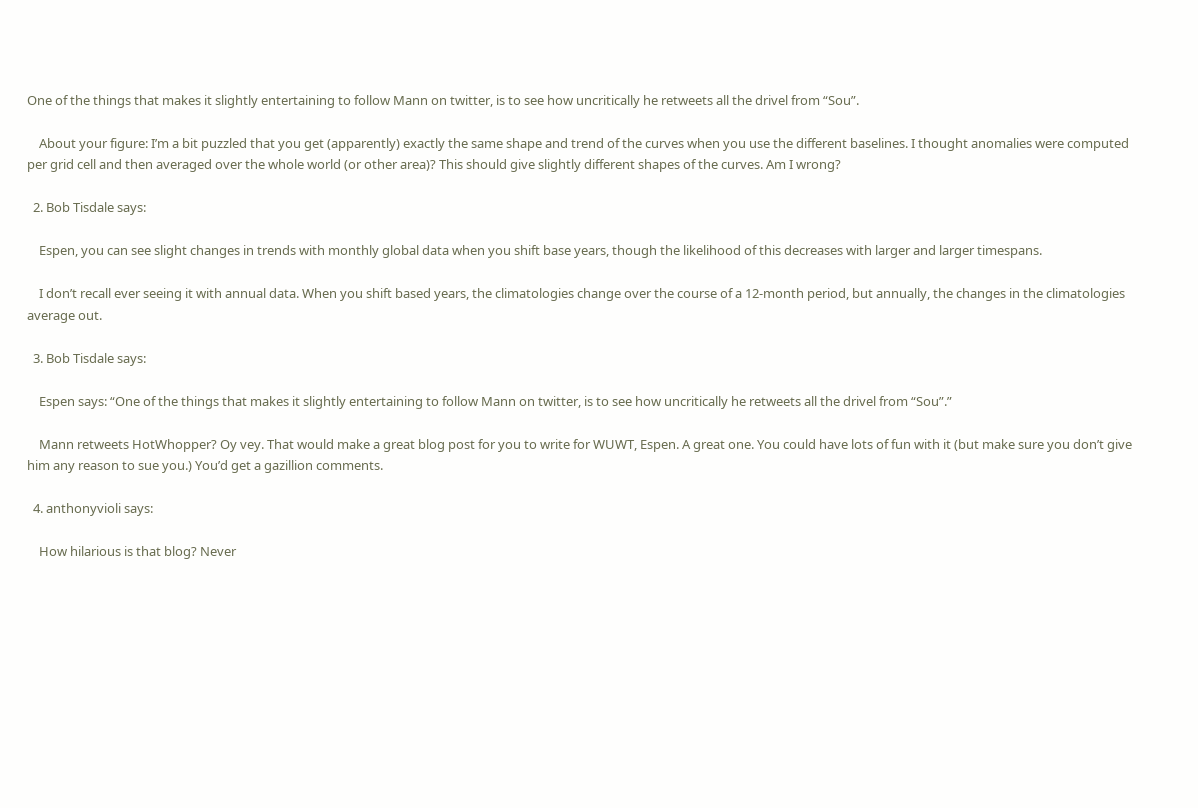One of the things that makes it slightly entertaining to follow Mann on twitter, is to see how uncritically he retweets all the drivel from “Sou”.

    About your figure: I’m a bit puzzled that you get (apparently) exactly the same shape and trend of the curves when you use the different baselines. I thought anomalies were computed per grid cell and then averaged over the whole world (or other area)? This should give slightly different shapes of the curves. Am I wrong?

  2. Bob Tisdale says:

    Espen, you can see slight changes in trends with monthly global data when you shift base years, though the likelihood of this decreases with larger and larger timespans.

    I don’t recall ever seeing it with annual data. When you shift based years, the climatologies change over the course of a 12-month period, but annually, the changes in the climatologies average out.

  3. Bob Tisdale says:

    Espen says: “One of the things that makes it slightly entertaining to follow Mann on twitter, is to see how uncritically he retweets all the drivel from “Sou”.”

    Mann retweets HotWhopper? Oy vey. That would make a great blog post for you to write for WUWT, Espen. A great one. You could have lots of fun with it (but make sure you don’t give him any reason to sue you.) You’d get a gazillion comments.

  4. anthonyvioli says:

    How hilarious is that blog? Never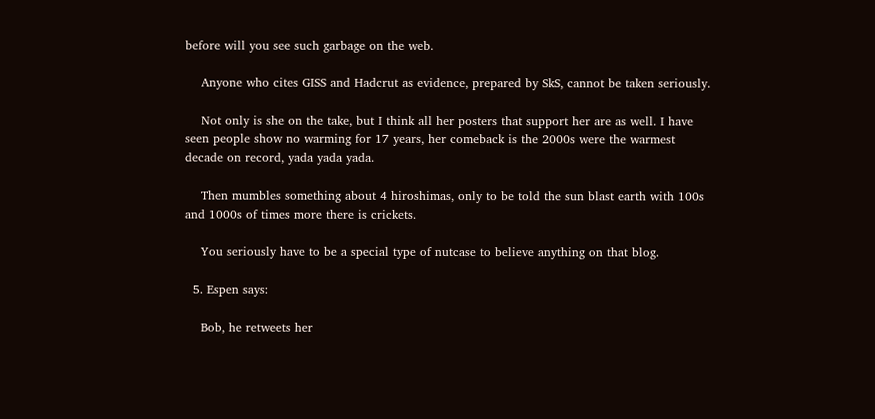before will you see such garbage on the web.

    Anyone who cites GISS and Hadcrut as evidence, prepared by SkS, cannot be taken seriously.

    Not only is she on the take, but I think all her posters that support her are as well. I have seen people show no warming for 17 years, her comeback is the 2000s were the warmest decade on record, yada yada yada.

    Then mumbles something about 4 hiroshimas, only to be told the sun blast earth with 100s and 1000s of times more there is crickets.

    You seriously have to be a special type of nutcase to believe anything on that blog.

  5. Espen says:

    Bob, he retweets her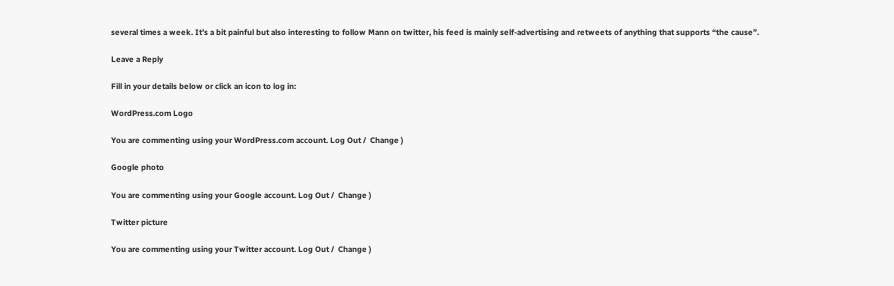several times a week. It’s a bit painful but also interesting to follow Mann on twitter, his feed is mainly self-advertising and retweets of anything that supports “the cause”.

Leave a Reply

Fill in your details below or click an icon to log in:

WordPress.com Logo

You are commenting using your WordPress.com account. Log Out /  Change )

Google photo

You are commenting using your Google account. Log Out /  Change )

Twitter picture

You are commenting using your Twitter account. Log Out /  Change )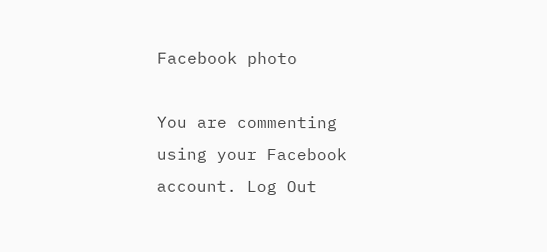Facebook photo

You are commenting using your Facebook account. Log Out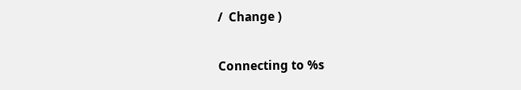/  Change )

Connecting to %s